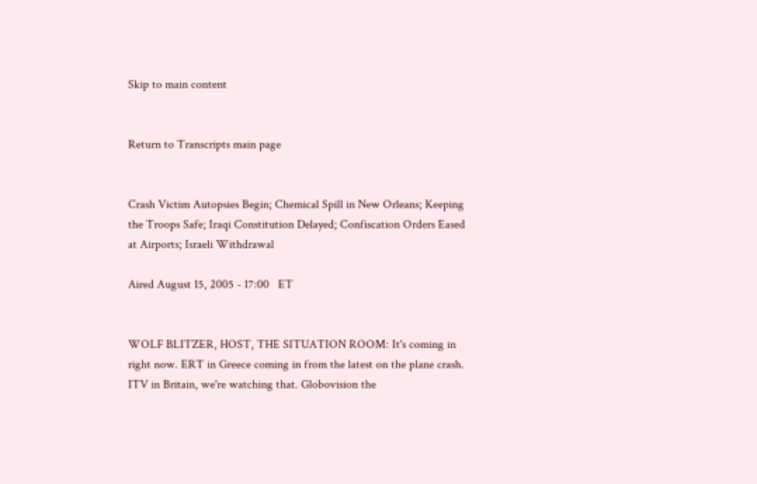Skip to main content


Return to Transcripts main page


Crash Victim Autopsies Begin; Chemical Spill in New Orleans; Keeping the Troops Safe; Iraqi Constitution Delayed; Confiscation Orders Eased at Airports; Israeli Withdrawal

Aired August 15, 2005 - 17:00   ET


WOLF BLITZER, HOST, THE SITUATION ROOM: It's coming in right now. ERT in Greece coming in from the latest on the plane crash. ITV in Britain, we're watching that. Globovision the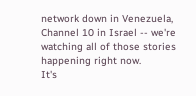network down in Venezuela, Channel 10 in Israel -- we're watching all of those stories happening right now.
It's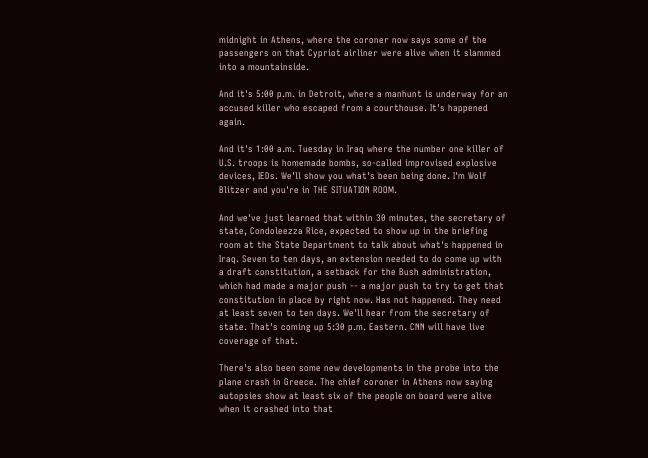midnight in Athens, where the coroner now says some of the passengers on that Cypriot airliner were alive when it slammed into a mountainside.

And it's 5:00 p.m. in Detroit, where a manhunt is underway for an accused killer who escaped from a courthouse. It's happened again.

And it's 1:00 a.m. Tuesday in Iraq where the number one killer of U.S. troops is homemade bombs, so-called improvised explosive devices, IEDs. We'll show you what's been being done. I'm Wolf Blitzer and you're in THE SITUATION ROOM.

And we've just learned that within 30 minutes, the secretary of state, Condoleezza Rice, expected to show up in the briefing room at the State Department to talk about what's happened in Iraq. Seven to ten days, an extension needed to do come up with a draft constitution, a setback for the Bush administration, which had made a major push -- a major push to try to get that constitution in place by right now. Has not happened. They need at least seven to ten days. We'll hear from the secretary of state. That's coming up 5:30 p.m. Eastern. CNN will have live coverage of that.

There's also been some new developments in the probe into the plane crash in Greece. The chief coroner in Athens now saying autopsies show at least six of the people on board were alive when it crashed into that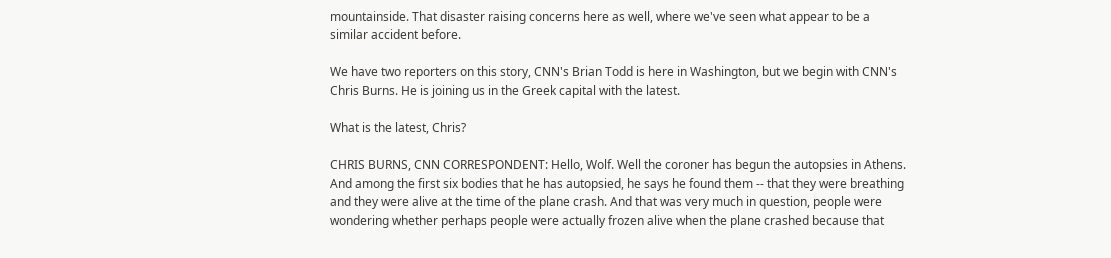mountainside. That disaster raising concerns here as well, where we've seen what appear to be a similar accident before.

We have two reporters on this story, CNN's Brian Todd is here in Washington, but we begin with CNN's Chris Burns. He is joining us in the Greek capital with the latest.

What is the latest, Chris?

CHRIS BURNS, CNN CORRESPONDENT: Hello, Wolf. Well the coroner has begun the autopsies in Athens. And among the first six bodies that he has autopsied, he says he found them -- that they were breathing and they were alive at the time of the plane crash. And that was very much in question, people were wondering whether perhaps people were actually frozen alive when the plane crashed because that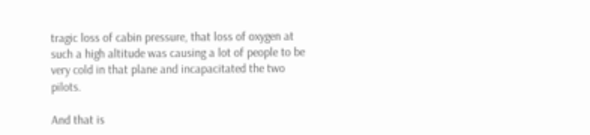tragic loss of cabin pressure, that loss of oxygen at such a high altitude was causing a lot of people to be very cold in that plane and incapacitated the two pilots.

And that is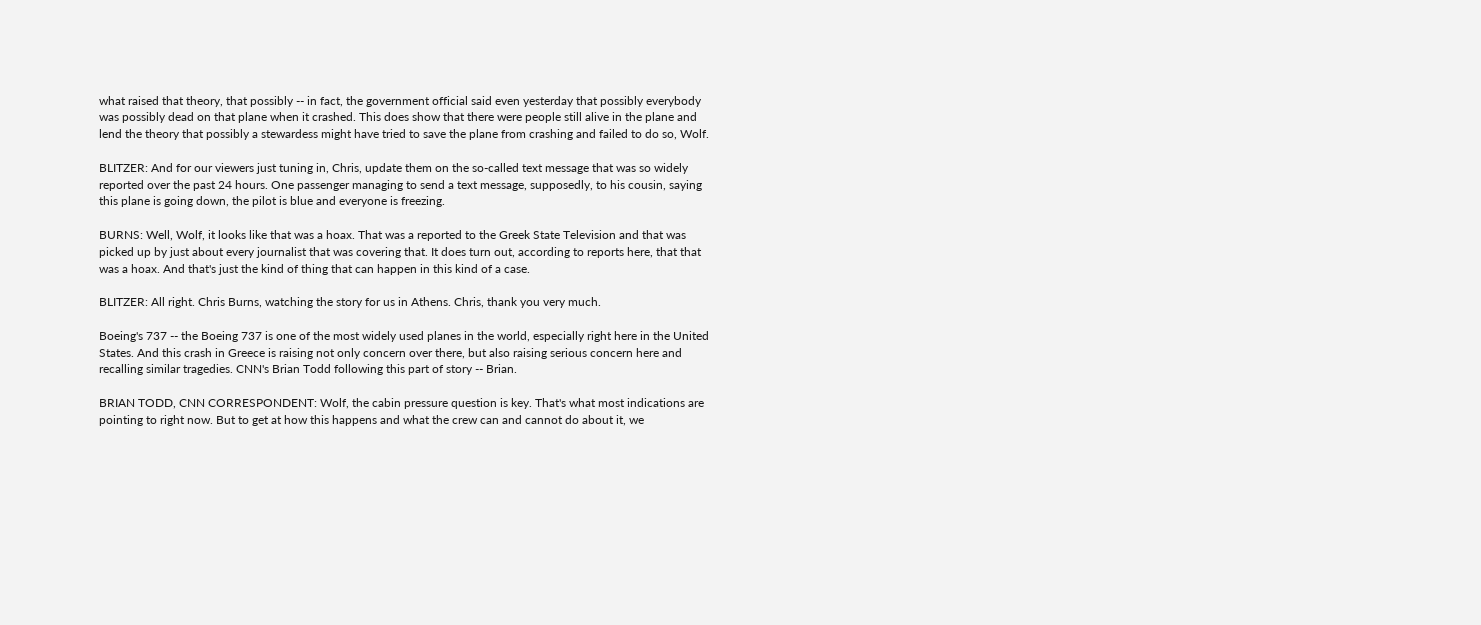what raised that theory, that possibly -- in fact, the government official said even yesterday that possibly everybody was possibly dead on that plane when it crashed. This does show that there were people still alive in the plane and lend the theory that possibly a stewardess might have tried to save the plane from crashing and failed to do so, Wolf.

BLITZER: And for our viewers just tuning in, Chris, update them on the so-called text message that was so widely reported over the past 24 hours. One passenger managing to send a text message, supposedly, to his cousin, saying this plane is going down, the pilot is blue and everyone is freezing.

BURNS: Well, Wolf, it looks like that was a hoax. That was a reported to the Greek State Television and that was picked up by just about every journalist that was covering that. It does turn out, according to reports here, that that was a hoax. And that's just the kind of thing that can happen in this kind of a case.

BLITZER: All right. Chris Burns, watching the story for us in Athens. Chris, thank you very much.

Boeing's 737 -- the Boeing 737 is one of the most widely used planes in the world, especially right here in the United States. And this crash in Greece is raising not only concern over there, but also raising serious concern here and recalling similar tragedies. CNN's Brian Todd following this part of story -- Brian.

BRIAN TODD, CNN CORRESPONDENT: Wolf, the cabin pressure question is key. That's what most indications are pointing to right now. But to get at how this happens and what the crew can and cannot do about it, we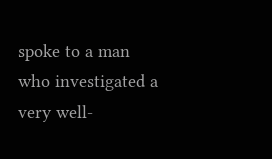spoke to a man who investigated a very well-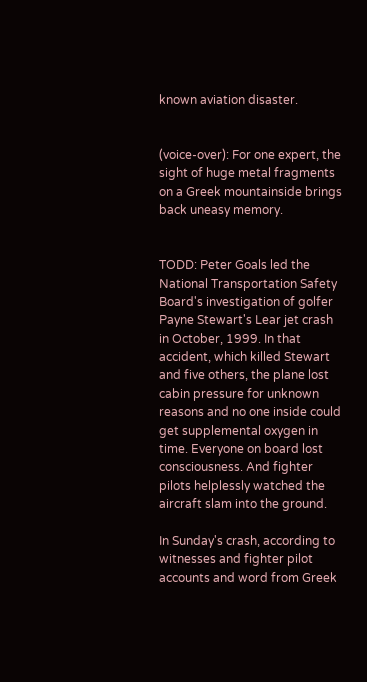known aviation disaster.


(voice-over): For one expert, the sight of huge metal fragments on a Greek mountainside brings back uneasy memory.


TODD: Peter Goals led the National Transportation Safety Board's investigation of golfer Payne Stewart's Lear jet crash in October, 1999. In that accident, which killed Stewart and five others, the plane lost cabin pressure for unknown reasons and no one inside could get supplemental oxygen in time. Everyone on board lost consciousness. And fighter pilots helplessly watched the aircraft slam into the ground.

In Sunday's crash, according to witnesses and fighter pilot accounts and word from Greek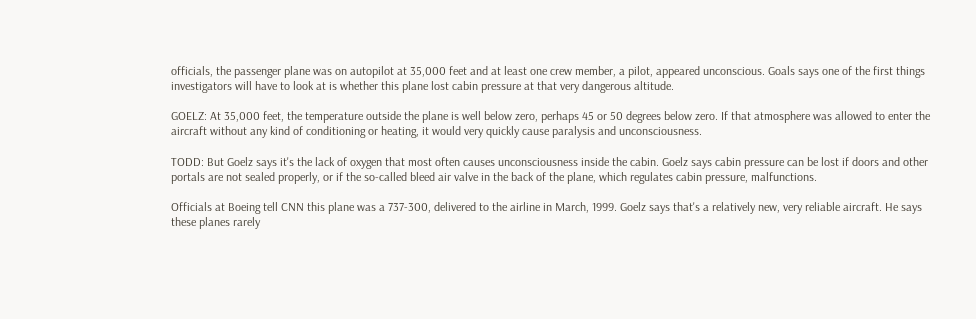officials, the passenger plane was on autopilot at 35,000 feet and at least one crew member, a pilot, appeared unconscious. Goals says one of the first things investigators will have to look at is whether this plane lost cabin pressure at that very dangerous altitude.

GOELZ: At 35,000 feet, the temperature outside the plane is well below zero, perhaps 45 or 50 degrees below zero. If that atmosphere was allowed to enter the aircraft without any kind of conditioning or heating, it would very quickly cause paralysis and unconsciousness.

TODD: But Goelz says it's the lack of oxygen that most often causes unconsciousness inside the cabin. Goelz says cabin pressure can be lost if doors and other portals are not sealed properly, or if the so-called bleed air valve in the back of the plane, which regulates cabin pressure, malfunctions.

Officials at Boeing tell CNN this plane was a 737-300, delivered to the airline in March, 1999. Goelz says that's a relatively new, very reliable aircraft. He says these planes rarely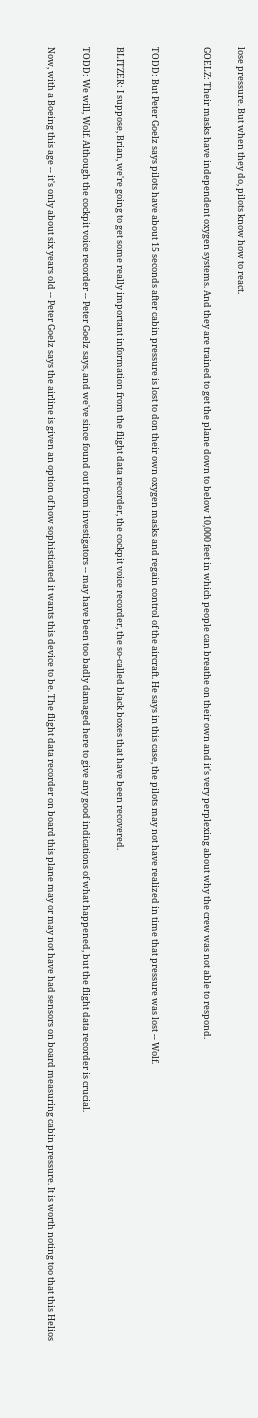lose pressure. But when they do, pilots know how to react.

GOELZ: Their masks have independent oxygen systems. And they are trained to get the plane down to below 10,000 feet in which people can breathe on their own and it's very perplexing about why the crew was not able to respond.


TODD: But Peter Goelz says pilots have about 15 seconds after cabin pressure is lost to don their own oxygen masks and regain control of the aircraft. He says in this case, the pilots may not have realized in time that pressure was lost -- Wolf.

BLITZER: I suppose, Brian, we're going to get some really important information from the flight data recorder, the cockpit voice recorder, the so-called black boxes that have been recovered.

TODD: We will, Wolf. Although the cockpit voice recorder -- Peter Goelz says, and we've since found out from investigators -- may have been too badly damaged here to give any good indications of what happened, but the flight data recorder is crucial.

Now, with a Boeing this age -- it's only about six years old -- Peter Goelz says the airline is given an option of how sophisticated it wants this device to be. The flight data recorder on board this plane may or may not have had sensors on board measuring cabin pressure. It is worth noting too that this Helios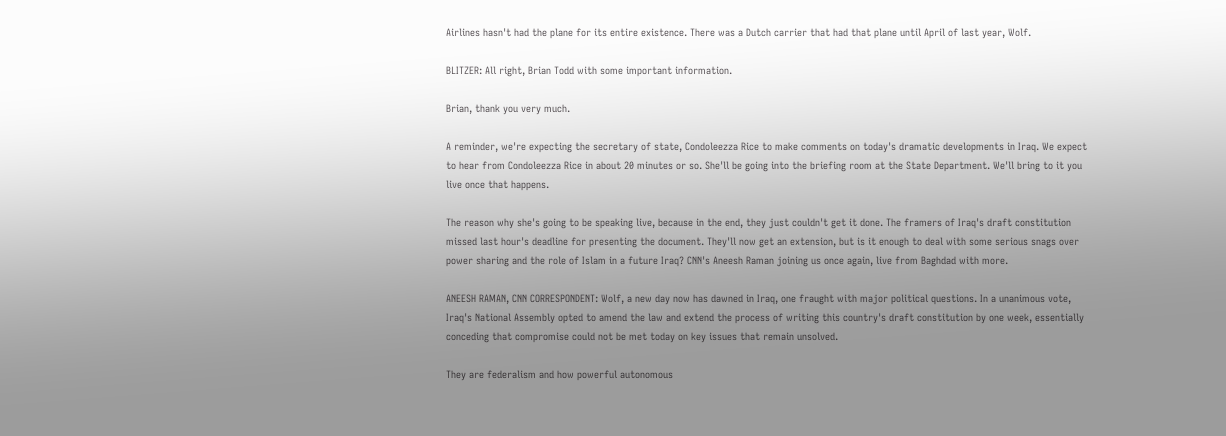Airlines hasn't had the plane for its entire existence. There was a Dutch carrier that had that plane until April of last year, Wolf.

BLITZER: All right, Brian Todd with some important information.

Brian, thank you very much.

A reminder, we're expecting the secretary of state, Condoleezza Rice to make comments on today's dramatic developments in Iraq. We expect to hear from Condoleezza Rice in about 20 minutes or so. She'll be going into the briefing room at the State Department. We'll bring to it you live once that happens.

The reason why she's going to be speaking live, because in the end, they just couldn't get it done. The framers of Iraq's draft constitution missed last hour's deadline for presenting the document. They'll now get an extension, but is it enough to deal with some serious snags over power sharing and the role of Islam in a future Iraq? CNN's Aneesh Raman joining us once again, live from Baghdad with more.

ANEESH RAMAN, CNN CORRESPONDENT: Wolf, a new day now has dawned in Iraq, one fraught with major political questions. In a unanimous vote, Iraq's National Assembly opted to amend the law and extend the process of writing this country's draft constitution by one week, essentially conceding that compromise could not be met today on key issues that remain unsolved.

They are federalism and how powerful autonomous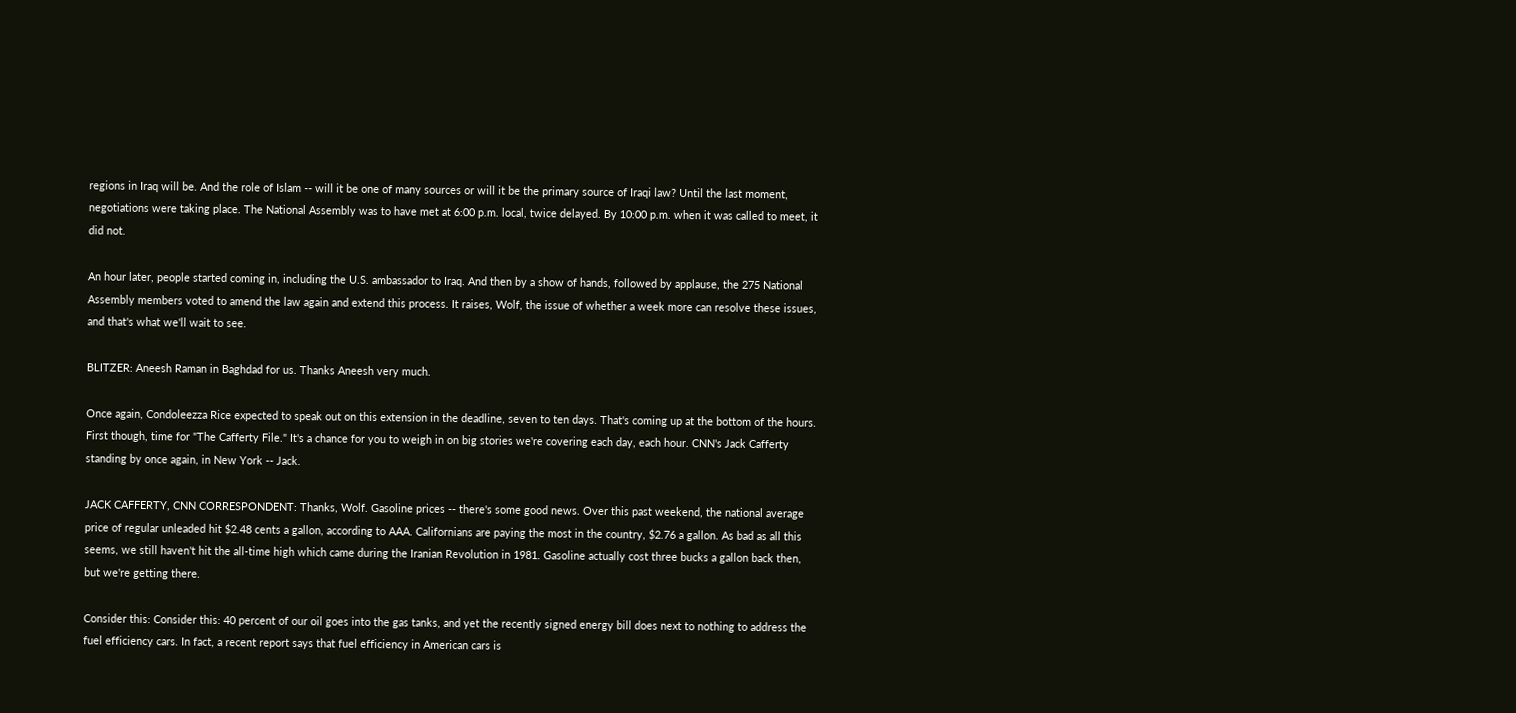regions in Iraq will be. And the role of Islam -- will it be one of many sources or will it be the primary source of Iraqi law? Until the last moment, negotiations were taking place. The National Assembly was to have met at 6:00 p.m. local, twice delayed. By 10:00 p.m. when it was called to meet, it did not.

An hour later, people started coming in, including the U.S. ambassador to Iraq. And then by a show of hands, followed by applause, the 275 National Assembly members voted to amend the law again and extend this process. It raises, Wolf, the issue of whether a week more can resolve these issues, and that's what we'll wait to see.

BLITZER: Aneesh Raman in Baghdad for us. Thanks Aneesh very much.

Once again, Condoleezza Rice expected to speak out on this extension in the deadline, seven to ten days. That's coming up at the bottom of the hours. First though, time for "The Cafferty File." It's a chance for you to weigh in on big stories we're covering each day, each hour. CNN's Jack Cafferty standing by once again, in New York -- Jack.

JACK CAFFERTY, CNN CORRESPONDENT: Thanks, Wolf. Gasoline prices -- there's some good news. Over this past weekend, the national average price of regular unleaded hit $2.48 cents a gallon, according to AAA. Californians are paying the most in the country, $2.76 a gallon. As bad as all this seems, we still haven't hit the all-time high which came during the Iranian Revolution in 1981. Gasoline actually cost three bucks a gallon back then, but we're getting there.

Consider this: Consider this: 40 percent of our oil goes into the gas tanks, and yet the recently signed energy bill does next to nothing to address the fuel efficiency cars. In fact, a recent report says that fuel efficiency in American cars is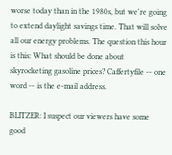worse today than in the 1980s, but we're going to extend daylight savings time. That will solve all our energy problems. The question this hour is this: What should be done about skyrocketing gasoline prices? Caffertyfile -- one word -- is the e-mail address.

BLITZER: I suspect our viewers have some good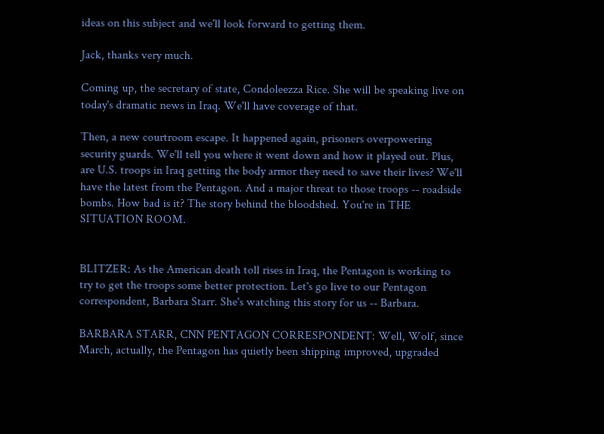ideas on this subject and we'll look forward to getting them.

Jack, thanks very much.

Coming up, the secretary of state, Condoleezza Rice. She will be speaking live on today's dramatic news in Iraq. We'll have coverage of that.

Then, a new courtroom escape. It happened again, prisoners overpowering security guards. We'll tell you where it went down and how it played out. Plus, are U.S. troops in Iraq getting the body armor they need to save their lives? We'll have the latest from the Pentagon. And a major threat to those troops -- roadside bombs. How bad is it? The story behind the bloodshed. You're in THE SITUATION ROOM.


BLITZER: As the American death toll rises in Iraq, the Pentagon is working to try to get the troops some better protection. Let's go live to our Pentagon correspondent, Barbara Starr. She's watching this story for us -- Barbara.

BARBARA STARR, CNN PENTAGON CORRESPONDENT: Well, Wolf, since March, actually, the Pentagon has quietly been shipping improved, upgraded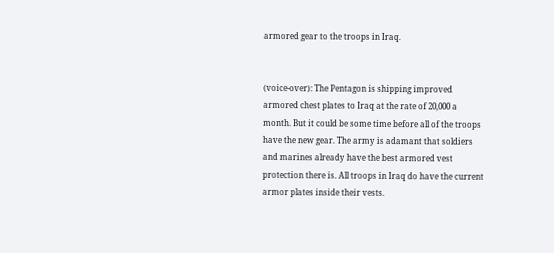armored gear to the troops in Iraq.


(voice-over): The Pentagon is shipping improved armored chest plates to Iraq at the rate of 20,000 a month. But it could be some time before all of the troops have the new gear. The army is adamant that soldiers and marines already have the best armored vest protection there is. All troops in Iraq do have the current armor plates inside their vests.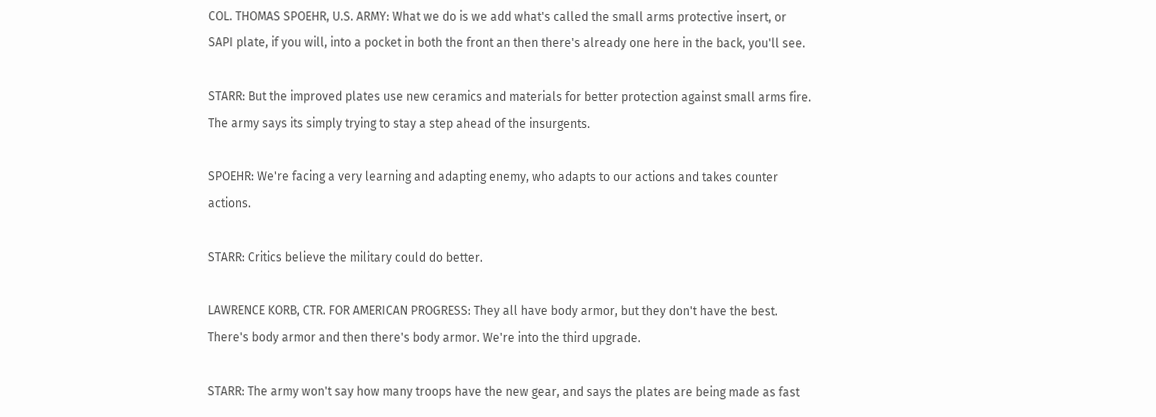COL. THOMAS SPOEHR, U.S. ARMY: What we do is we add what's called the small arms protective insert, or SAPI plate, if you will, into a pocket in both the front an then there's already one here in the back, you'll see.

STARR: But the improved plates use new ceramics and materials for better protection against small arms fire. The army says its simply trying to stay a step ahead of the insurgents.

SPOEHR: We're facing a very learning and adapting enemy, who adapts to our actions and takes counter actions.

STARR: Critics believe the military could do better.

LAWRENCE KORB, CTR. FOR AMERICAN PROGRESS: They all have body armor, but they don't have the best. There's body armor and then there's body armor. We're into the third upgrade.

STARR: The army won't say how many troops have the new gear, and says the plates are being made as fast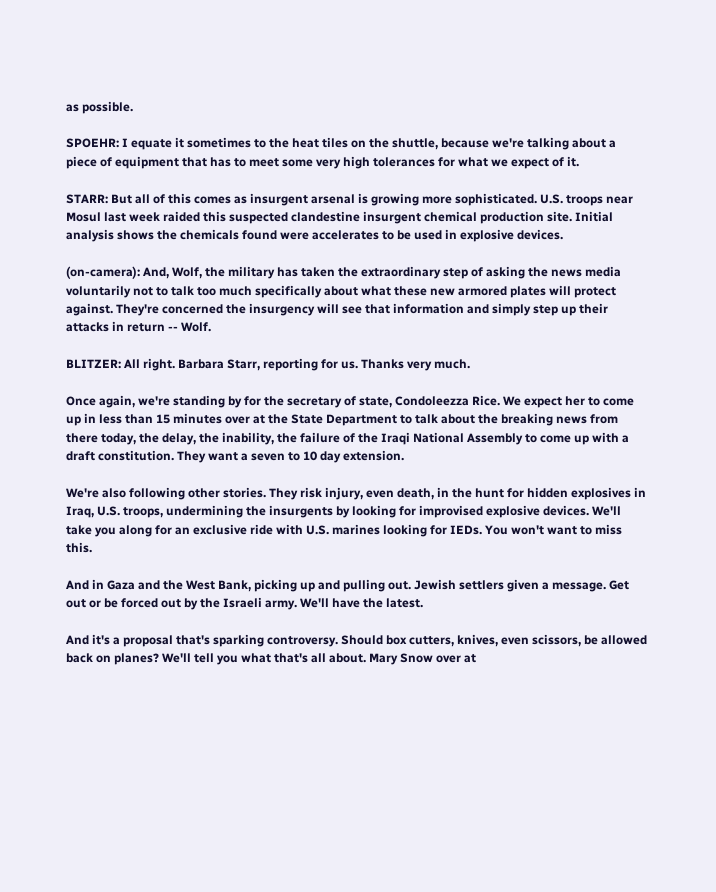as possible.

SPOEHR: I equate it sometimes to the heat tiles on the shuttle, because we're talking about a piece of equipment that has to meet some very high tolerances for what we expect of it.

STARR: But all of this comes as insurgent arsenal is growing more sophisticated. U.S. troops near Mosul last week raided this suspected clandestine insurgent chemical production site. Initial analysis shows the chemicals found were accelerates to be used in explosive devices.

(on-camera): And, Wolf, the military has taken the extraordinary step of asking the news media voluntarily not to talk too much specifically about what these new armored plates will protect against. They're concerned the insurgency will see that information and simply step up their attacks in return -- Wolf.

BLITZER: All right. Barbara Starr, reporting for us. Thanks very much.

Once again, we're standing by for the secretary of state, Condoleezza Rice. We expect her to come up in less than 15 minutes over at the State Department to talk about the breaking news from there today, the delay, the inability, the failure of the Iraqi National Assembly to come up with a draft constitution. They want a seven to 10 day extension.

We're also following other stories. They risk injury, even death, in the hunt for hidden explosives in Iraq, U.S. troops, undermining the insurgents by looking for improvised explosive devices. We'll take you along for an exclusive ride with U.S. marines looking for IEDs. You won't want to miss this.

And in Gaza and the West Bank, picking up and pulling out. Jewish settlers given a message. Get out or be forced out by the Israeli army. We'll have the latest.

And it's a proposal that's sparking controversy. Should box cutters, knives, even scissors, be allowed back on planes? We'll tell you what that's all about. Mary Snow over at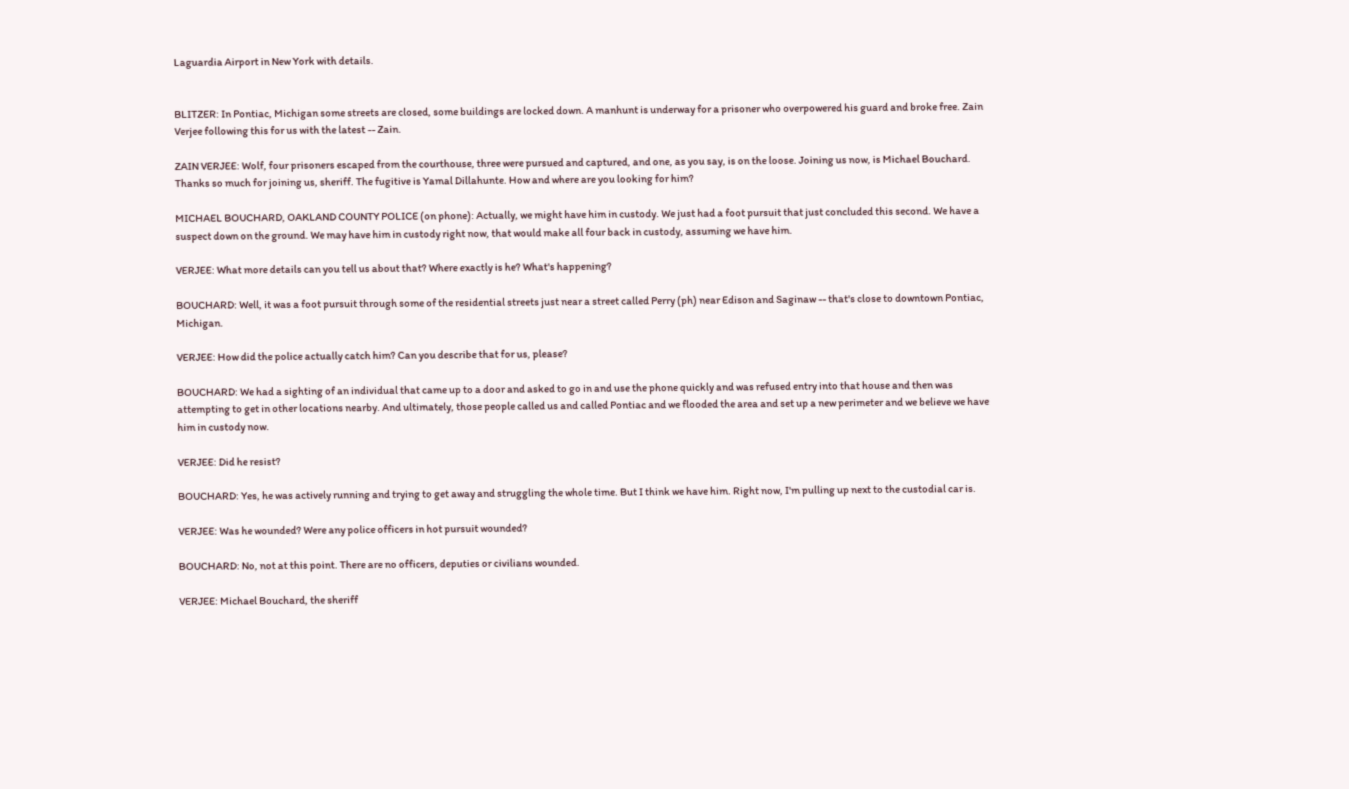Laguardia Airport in New York with details.


BLITZER: In Pontiac, Michigan some streets are closed, some buildings are locked down. A manhunt is underway for a prisoner who overpowered his guard and broke free. Zain Verjee following this for us with the latest -- Zain.

ZAIN VERJEE: Wolf, four prisoners escaped from the courthouse, three were pursued and captured, and one, as you say, is on the loose. Joining us now, is Michael Bouchard. Thanks so much for joining us, sheriff. The fugitive is Yamal Dillahunte. How and where are you looking for him?

MICHAEL BOUCHARD, OAKLAND COUNTY POLICE (on phone): Actually, we might have him in custody. We just had a foot pursuit that just concluded this second. We have a suspect down on the ground. We may have him in custody right now, that would make all four back in custody, assuming we have him.

VERJEE: What more details can you tell us about that? Where exactly is he? What's happening?

BOUCHARD: Well, it was a foot pursuit through some of the residential streets just near a street called Perry (ph) near Edison and Saginaw -- that's close to downtown Pontiac, Michigan.

VERJEE: How did the police actually catch him? Can you describe that for us, please?

BOUCHARD: We had a sighting of an individual that came up to a door and asked to go in and use the phone quickly and was refused entry into that house and then was attempting to get in other locations nearby. And ultimately, those people called us and called Pontiac and we flooded the area and set up a new perimeter and we believe we have him in custody now.

VERJEE: Did he resist?

BOUCHARD: Yes, he was actively running and trying to get away and struggling the whole time. But I think we have him. Right now, I'm pulling up next to the custodial car is.

VERJEE: Was he wounded? Were any police officers in hot pursuit wounded?

BOUCHARD: No, not at this point. There are no officers, deputies or civilians wounded.

VERJEE: Michael Bouchard, the sheriff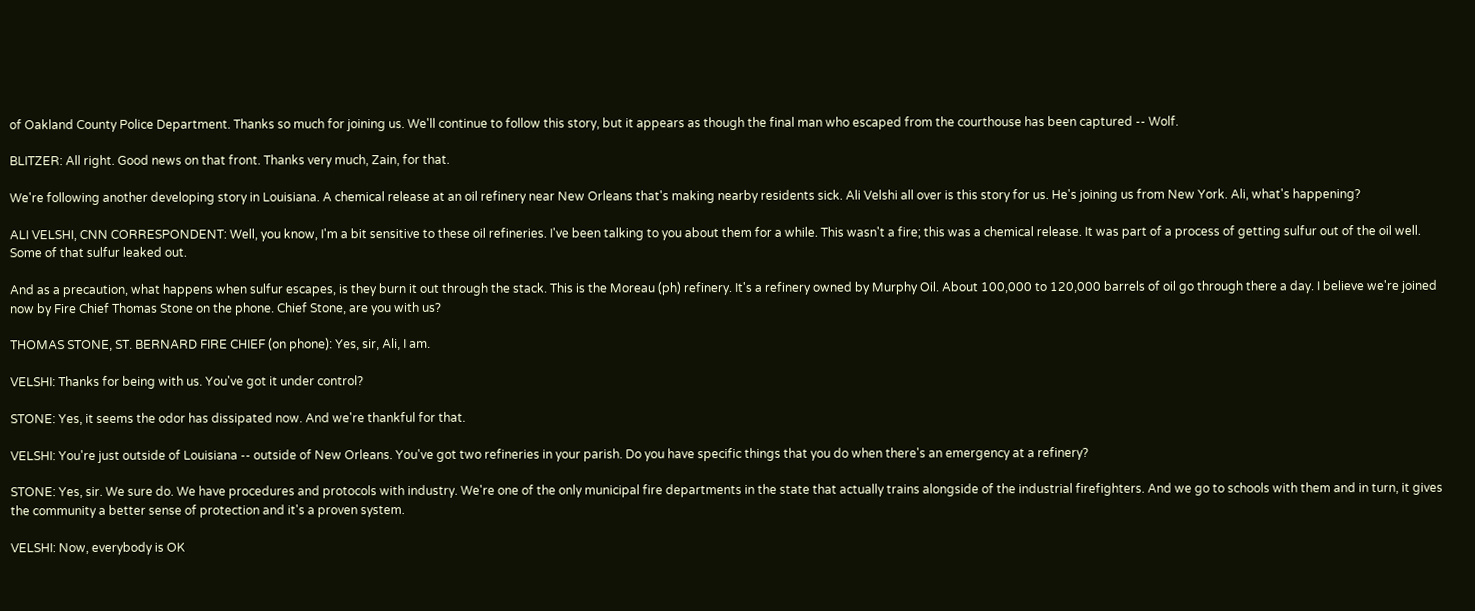of Oakland County Police Department. Thanks so much for joining us. We'll continue to follow this story, but it appears as though the final man who escaped from the courthouse has been captured -- Wolf.

BLITZER: All right. Good news on that front. Thanks very much, Zain, for that.

We're following another developing story in Louisiana. A chemical release at an oil refinery near New Orleans that's making nearby residents sick. Ali Velshi all over is this story for us. He's joining us from New York. Ali, what's happening?

ALI VELSHI, CNN CORRESPONDENT: Well, you know, I'm a bit sensitive to these oil refineries. I've been talking to you about them for a while. This wasn't a fire; this was a chemical release. It was part of a process of getting sulfur out of the oil well. Some of that sulfur leaked out.

And as a precaution, what happens when sulfur escapes, is they burn it out through the stack. This is the Moreau (ph) refinery. It's a refinery owned by Murphy Oil. About 100,000 to 120,000 barrels of oil go through there a day. I believe we're joined now by Fire Chief Thomas Stone on the phone. Chief Stone, are you with us?

THOMAS STONE, ST. BERNARD FIRE CHIEF (on phone): Yes, sir, Ali, I am.

VELSHI: Thanks for being with us. You've got it under control?

STONE: Yes, it seems the odor has dissipated now. And we're thankful for that.

VELSHI: You're just outside of Louisiana -- outside of New Orleans. You've got two refineries in your parish. Do you have specific things that you do when there's an emergency at a refinery?

STONE: Yes, sir. We sure do. We have procedures and protocols with industry. We're one of the only municipal fire departments in the state that actually trains alongside of the industrial firefighters. And we go to schools with them and in turn, it gives the community a better sense of protection and it's a proven system.

VELSHI: Now, everybody is OK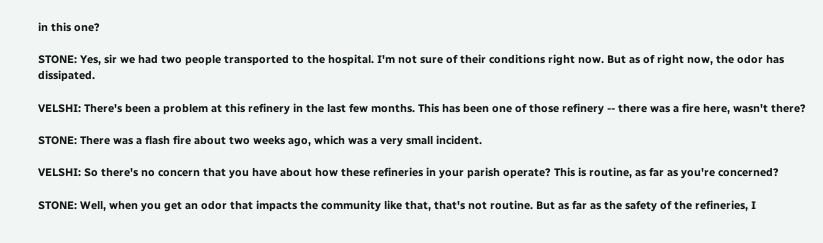in this one?

STONE: Yes, sir we had two people transported to the hospital. I'm not sure of their conditions right now. But as of right now, the odor has dissipated.

VELSHI: There's been a problem at this refinery in the last few months. This has been one of those refinery -- there was a fire here, wasn't there?

STONE: There was a flash fire about two weeks ago, which was a very small incident.

VELSHI: So there's no concern that you have about how these refineries in your parish operate? This is routine, as far as you're concerned?

STONE: Well, when you get an odor that impacts the community like that, that's not routine. But as far as the safety of the refineries, I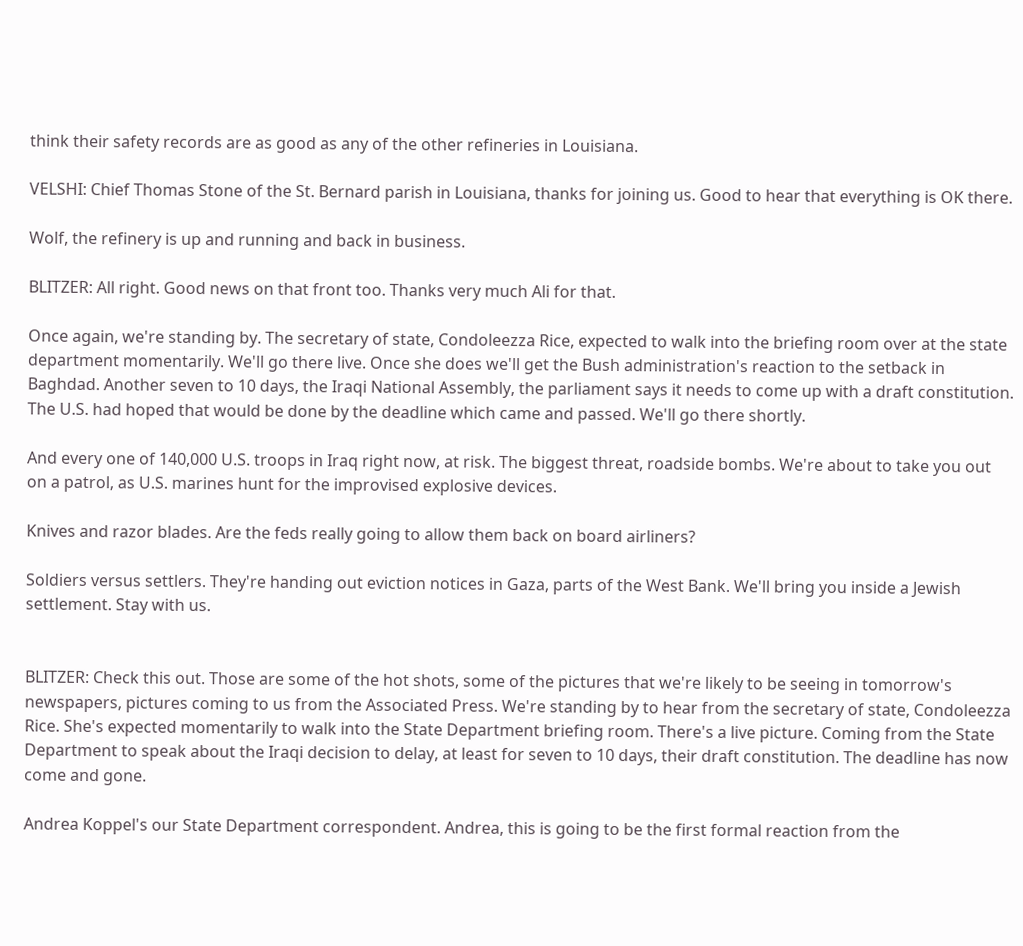think their safety records are as good as any of the other refineries in Louisiana.

VELSHI: Chief Thomas Stone of the St. Bernard parish in Louisiana, thanks for joining us. Good to hear that everything is OK there.

Wolf, the refinery is up and running and back in business.

BLITZER: All right. Good news on that front too. Thanks very much Ali for that.

Once again, we're standing by. The secretary of state, Condoleezza Rice, expected to walk into the briefing room over at the state department momentarily. We'll go there live. Once she does we'll get the Bush administration's reaction to the setback in Baghdad. Another seven to 10 days, the Iraqi National Assembly, the parliament says it needs to come up with a draft constitution. The U.S. had hoped that would be done by the deadline which came and passed. We'll go there shortly.

And every one of 140,000 U.S. troops in Iraq right now, at risk. The biggest threat, roadside bombs. We're about to take you out on a patrol, as U.S. marines hunt for the improvised explosive devices.

Knives and razor blades. Are the feds really going to allow them back on board airliners?

Soldiers versus settlers. They're handing out eviction notices in Gaza, parts of the West Bank. We'll bring you inside a Jewish settlement. Stay with us.


BLITZER: Check this out. Those are some of the hot shots, some of the pictures that we're likely to be seeing in tomorrow's newspapers, pictures coming to us from the Associated Press. We're standing by to hear from the secretary of state, Condoleezza Rice. She's expected momentarily to walk into the State Department briefing room. There's a live picture. Coming from the State Department to speak about the Iraqi decision to delay, at least for seven to 10 days, their draft constitution. The deadline has now come and gone.

Andrea Koppel's our State Department correspondent. Andrea, this is going to be the first formal reaction from the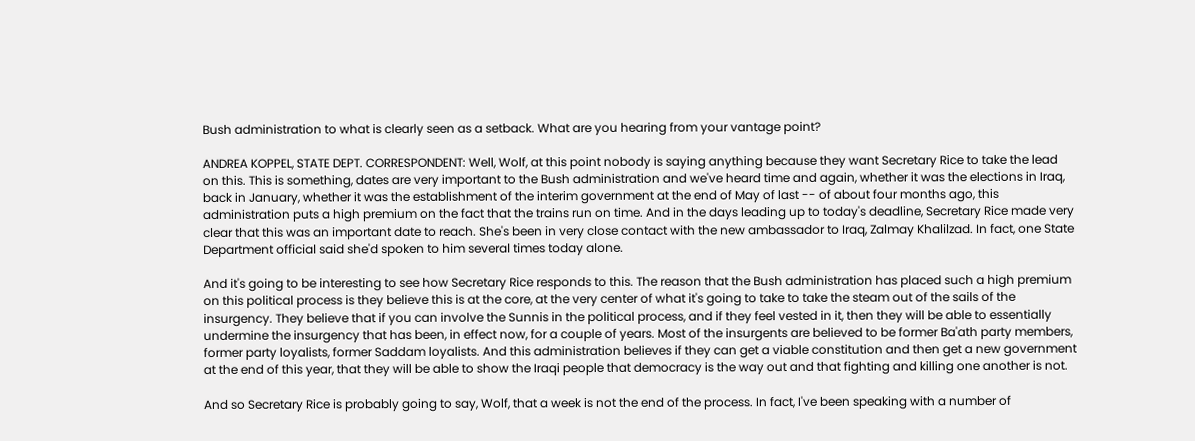Bush administration to what is clearly seen as a setback. What are you hearing from your vantage point?

ANDREA KOPPEL, STATE DEPT. CORRESPONDENT: Well, Wolf, at this point nobody is saying anything because they want Secretary Rice to take the lead on this. This is something, dates are very important to the Bush administration and we've heard time and again, whether it was the elections in Iraq, back in January, whether it was the establishment of the interim government at the end of May of last -- of about four months ago, this administration puts a high premium on the fact that the trains run on time. And in the days leading up to today's deadline, Secretary Rice made very clear that this was an important date to reach. She's been in very close contact with the new ambassador to Iraq, Zalmay Khalilzad. In fact, one State Department official said she'd spoken to him several times today alone.

And it's going to be interesting to see how Secretary Rice responds to this. The reason that the Bush administration has placed such a high premium on this political process is they believe this is at the core, at the very center of what it's going to take to take the steam out of the sails of the insurgency. They believe that if you can involve the Sunnis in the political process, and if they feel vested in it, then they will be able to essentially undermine the insurgency that has been, in effect now, for a couple of years. Most of the insurgents are believed to be former Ba'ath party members, former party loyalists, former Saddam loyalists. And this administration believes if they can get a viable constitution and then get a new government at the end of this year, that they will be able to show the Iraqi people that democracy is the way out and that fighting and killing one another is not.

And so Secretary Rice is probably going to say, Wolf, that a week is not the end of the process. In fact, I've been speaking with a number of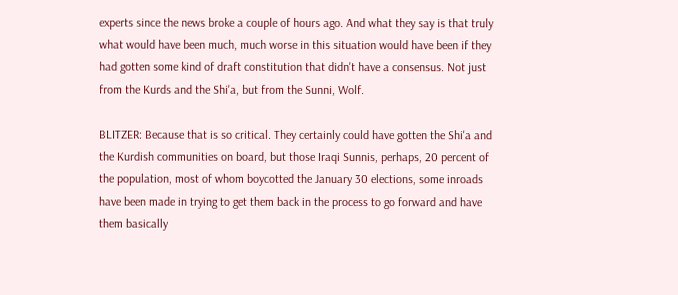experts since the news broke a couple of hours ago. And what they say is that truly what would have been much, much worse in this situation would have been if they had gotten some kind of draft constitution that didn't have a consensus. Not just from the Kurds and the Shi'a, but from the Sunni, Wolf.

BLITZER: Because that is so critical. They certainly could have gotten the Shi'a and the Kurdish communities on board, but those Iraqi Sunnis, perhaps, 20 percent of the population, most of whom boycotted the January 30 elections, some inroads have been made in trying to get them back in the process to go forward and have them basically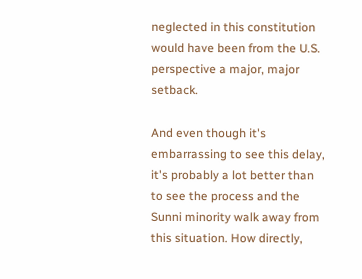neglected in this constitution would have been from the U.S. perspective a major, major setback.

And even though it's embarrassing to see this delay, it's probably a lot better than to see the process and the Sunni minority walk away from this situation. How directly,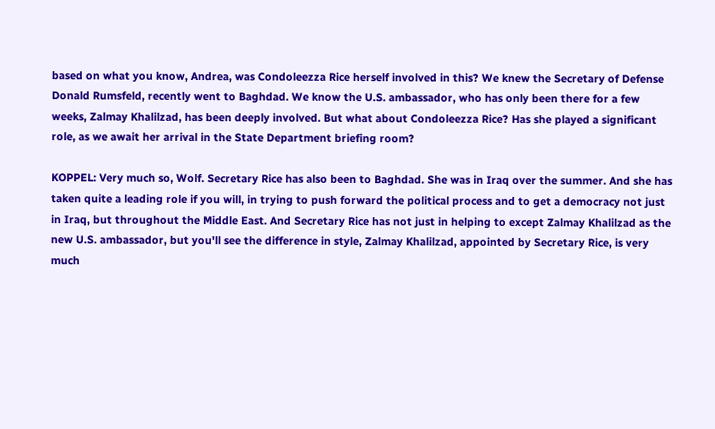based on what you know, Andrea, was Condoleezza Rice herself involved in this? We knew the Secretary of Defense Donald Rumsfeld, recently went to Baghdad. We know the U.S. ambassador, who has only been there for a few weeks, Zalmay Khalilzad, has been deeply involved. But what about Condoleezza Rice? Has she played a significant role, as we await her arrival in the State Department briefing room?

KOPPEL: Very much so, Wolf. Secretary Rice has also been to Baghdad. She was in Iraq over the summer. And she has taken quite a leading role if you will, in trying to push forward the political process and to get a democracy not just in Iraq, but throughout the Middle East. And Secretary Rice has not just in helping to except Zalmay Khalilzad as the new U.S. ambassador, but you'll see the difference in style, Zalmay Khalilzad, appointed by Secretary Rice, is very much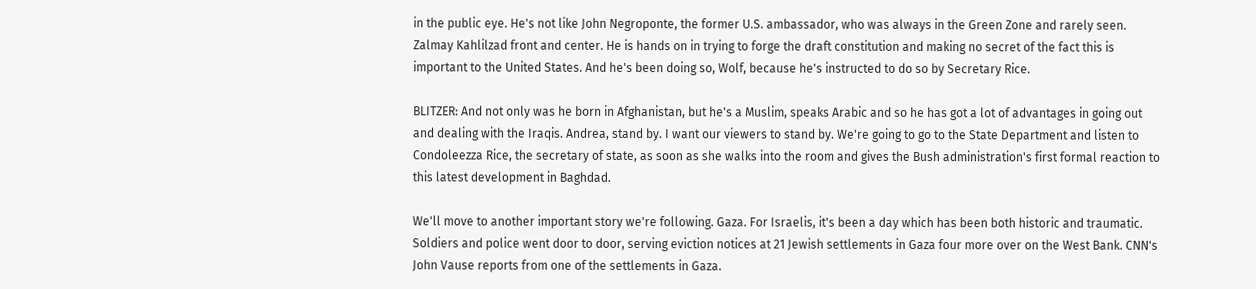in the public eye. He's not like John Negroponte, the former U.S. ambassador, who was always in the Green Zone and rarely seen. Zalmay Kahlilzad front and center. He is hands on in trying to forge the draft constitution and making no secret of the fact this is important to the United States. And he's been doing so, Wolf, because he's instructed to do so by Secretary Rice.

BLITZER: And not only was he born in Afghanistan, but he's a Muslim, speaks Arabic and so he has got a lot of advantages in going out and dealing with the Iraqis. Andrea, stand by. I want our viewers to stand by. We're going to go to the State Department and listen to Condoleezza Rice, the secretary of state, as soon as she walks into the room and gives the Bush administration's first formal reaction to this latest development in Baghdad.

We'll move to another important story we're following. Gaza. For Israelis, it's been a day which has been both historic and traumatic. Soldiers and police went door to door, serving eviction notices at 21 Jewish settlements in Gaza four more over on the West Bank. CNN's John Vause reports from one of the settlements in Gaza.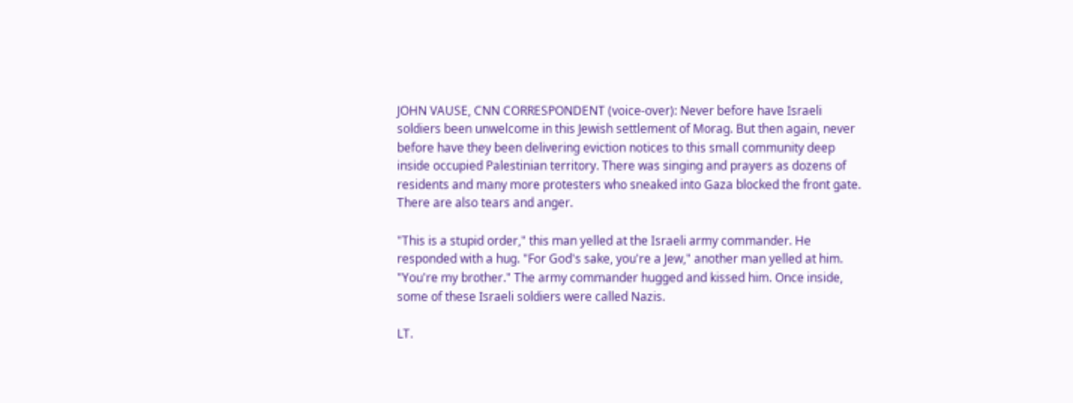JOHN VAUSE, CNN CORRESPONDENT (voice-over): Never before have Israeli soldiers been unwelcome in this Jewish settlement of Morag. But then again, never before have they been delivering eviction notices to this small community deep inside occupied Palestinian territory. There was singing and prayers as dozens of residents and many more protesters who sneaked into Gaza blocked the front gate. There are also tears and anger.

"This is a stupid order," this man yelled at the Israeli army commander. He responded with a hug. "For God's sake, you're a Jew," another man yelled at him. "You're my brother." The army commander hugged and kissed him. Once inside, some of these Israeli soldiers were called Nazis.

LT.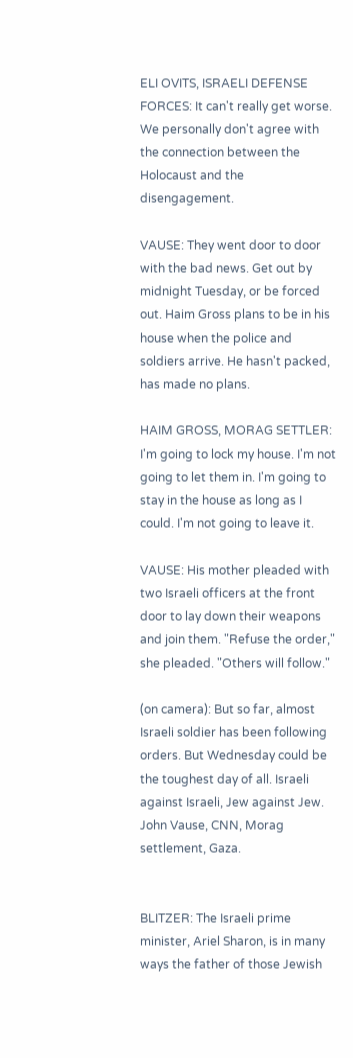ELI OVITS, ISRAELI DEFENSE FORCES: It can't really get worse. We personally don't agree with the connection between the Holocaust and the disengagement.

VAUSE: They went door to door with the bad news. Get out by midnight Tuesday, or be forced out. Haim Gross plans to be in his house when the police and soldiers arrive. He hasn't packed, has made no plans.

HAIM GROSS, MORAG SETTLER: I'm going to lock my house. I'm not going to let them in. I'm going to stay in the house as long as I could. I'm not going to leave it.

VAUSE: His mother pleaded with two Israeli officers at the front door to lay down their weapons and join them. "Refuse the order," she pleaded. "Others will follow."

(on camera): But so far, almost Israeli soldier has been following orders. But Wednesday could be the toughest day of all. Israeli against Israeli, Jew against Jew. John Vause, CNN, Morag settlement, Gaza.


BLITZER: The Israeli prime minister, Ariel Sharon, is in many ways the father of those Jewish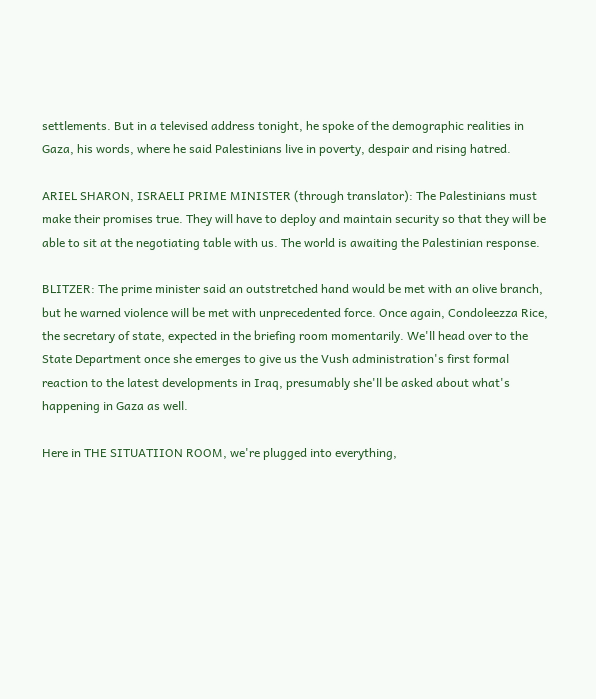settlements. But in a televised address tonight, he spoke of the demographic realities in Gaza, his words, where he said Palestinians live in poverty, despair and rising hatred.

ARIEL SHARON, ISRAELI PRIME MINISTER (through translator): The Palestinians must make their promises true. They will have to deploy and maintain security so that they will be able to sit at the negotiating table with us. The world is awaiting the Palestinian response.

BLITZER: The prime minister said an outstretched hand would be met with an olive branch, but he warned violence will be met with unprecedented force. Once again, Condoleezza Rice, the secretary of state, expected in the briefing room momentarily. We'll head over to the State Department once she emerges to give us the Vush administration's first formal reaction to the latest developments in Iraq, presumably she'll be asked about what's happening in Gaza as well.

Here in THE SITUATIION ROOM, we're plugged into everything,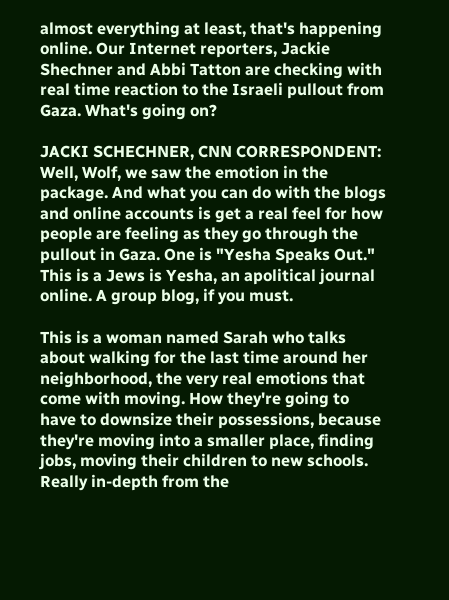almost everything at least, that's happening online. Our Internet reporters, Jackie Shechner and Abbi Tatton are checking with real time reaction to the Israeli pullout from Gaza. What's going on?

JACKI SCHECHNER, CNN CORRESPONDENT: Well, Wolf, we saw the emotion in the package. And what you can do with the blogs and online accounts is get a real feel for how people are feeling as they go through the pullout in Gaza. One is "Yesha Speaks Out." This is a Jews is Yesha, an apolitical journal online. A group blog, if you must.

This is a woman named Sarah who talks about walking for the last time around her neighborhood, the very real emotions that come with moving. How they're going to have to downsize their possessions, because they're moving into a smaller place, finding jobs, moving their children to new schools. Really in-depth from the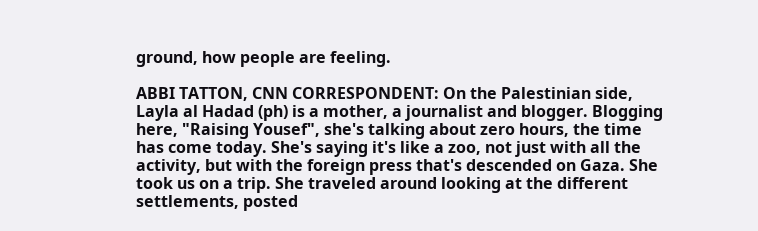ground, how people are feeling.

ABBI TATTON, CNN CORRESPONDENT: On the Palestinian side, Layla al Hadad (ph) is a mother, a journalist and blogger. Blogging here, "Raising Yousef", she's talking about zero hours, the time has come today. She's saying it's like a zoo, not just with all the activity, but with the foreign press that's descended on Gaza. She took us on a trip. She traveled around looking at the different settlements, posted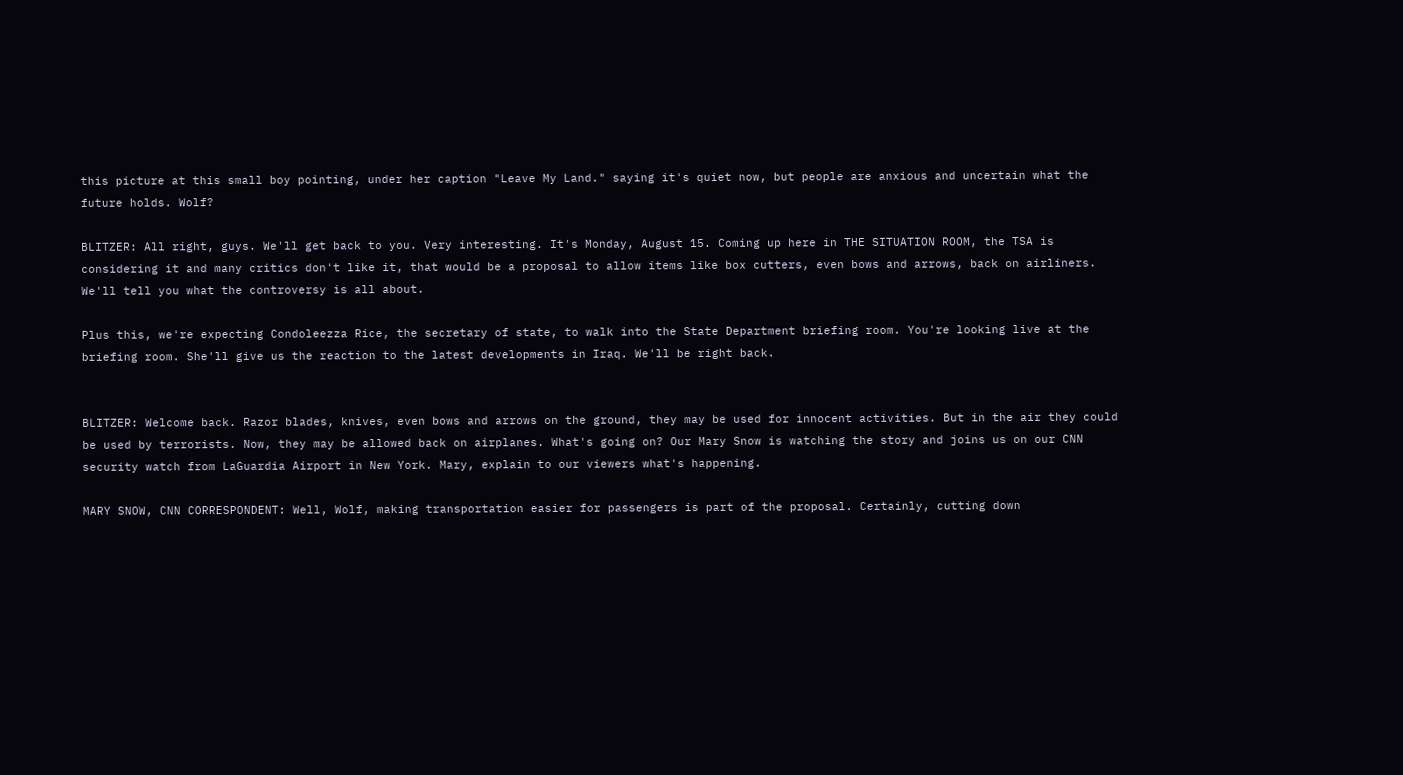this picture at this small boy pointing, under her caption "Leave My Land." saying it's quiet now, but people are anxious and uncertain what the future holds. Wolf?

BLITZER: All right, guys. We'll get back to you. Very interesting. It's Monday, August 15. Coming up here in THE SITUATION ROOM, the TSA is considering it and many critics don't like it, that would be a proposal to allow items like box cutters, even bows and arrows, back on airliners. We'll tell you what the controversy is all about.

Plus this, we're expecting Condoleezza Rice, the secretary of state, to walk into the State Department briefing room. You're looking live at the briefing room. She'll give us the reaction to the latest developments in Iraq. We'll be right back.


BLITZER: Welcome back. Razor blades, knives, even bows and arrows on the ground, they may be used for innocent activities. But in the air they could be used by terrorists. Now, they may be allowed back on airplanes. What's going on? Our Mary Snow is watching the story and joins us on our CNN security watch from LaGuardia Airport in New York. Mary, explain to our viewers what's happening.

MARY SNOW, CNN CORRESPONDENT: Well, Wolf, making transportation easier for passengers is part of the proposal. Certainly, cutting down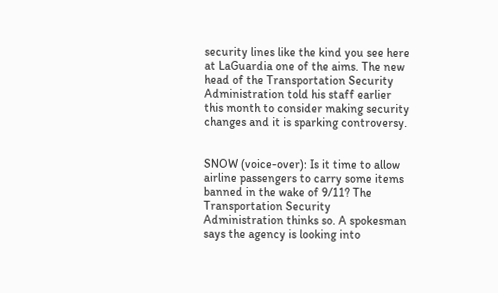security lines like the kind you see here at LaGuardia one of the aims. The new head of the Transportation Security Administration told his staff earlier this month to consider making security changes and it is sparking controversy.


SNOW (voice-over): Is it time to allow airline passengers to carry some items banned in the wake of 9/11? The Transportation Security Administration thinks so. A spokesman says the agency is looking into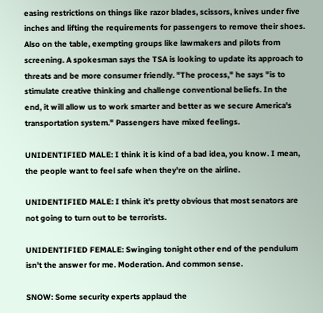easing restrictions on things like razor blades, scissors, knives under five inches and lifting the requirements for passengers to remove their shoes. Also on the table, exempting groups like lawmakers and pilots from screening. A spokesman says the TSA is looking to update its approach to threats and be more consumer friendly. "The process," he says "is to stimulate creative thinking and challenge conventional beliefs. In the end, it will allow us to work smarter and better as we secure America's transportation system." Passengers have mixed feelings.

UNIDENTIFIED MALE: I think it is kind of a bad idea, you know. I mean, the people want to feel safe when they're on the airline.

UNIDENTIFIED MALE: I think it's pretty obvious that most senators are not going to turn out to be terrorists.

UNIDENTIFIED FEMALE: Swinging tonight other end of the pendulum isn't the answer for me. Moderation. And common sense.

SNOW: Some security experts applaud the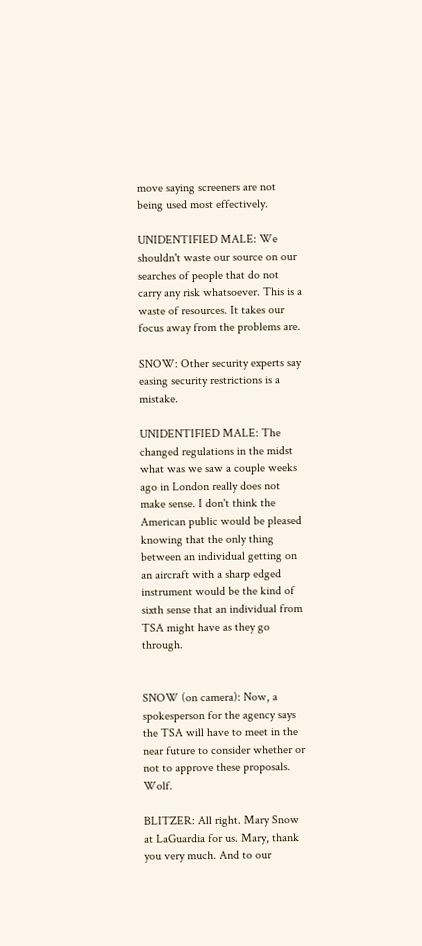move saying screeners are not being used most effectively.

UNIDENTIFIED MALE: We shouldn't waste our source on our searches of people that do not carry any risk whatsoever. This is a waste of resources. It takes our focus away from the problems are.

SNOW: Other security experts say easing security restrictions is a mistake.

UNIDENTIFIED MALE: The changed regulations in the midst what was we saw a couple weeks ago in London really does not make sense. I don't think the American public would be pleased knowing that the only thing between an individual getting on an aircraft with a sharp edged instrument would be the kind of sixth sense that an individual from TSA might have as they go through.


SNOW (on camera): Now, a spokesperson for the agency says the TSA will have to meet in the near future to consider whether or not to approve these proposals. Wolf.

BLITZER: All right. Mary Snow at LaGuardia for us. Mary, thank you very much. And to our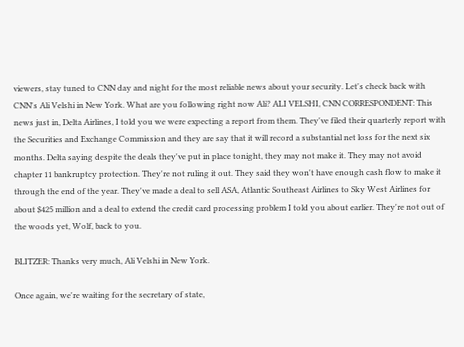viewers, stay tuned to CNN day and night for the most reliable news about your security. Let's check back with CNN's Ali Velshi in New York. What are you following right now Ali? ALI VELSHI, CNN CORRESPONDENT: This news just in, Delta Airlines, I told you we were expecting a report from them. They've filed their quarterly report with the Securities and Exchange Commission and they are say that it will record a substantial net loss for the next six months. Delta saying despite the deals they've put in place tonight, they may not make it. They may not avoid chapter 11 bankruptcy protection. They're not ruling it out. They said they won't have enough cash flow to make it through the end of the year. They've made a deal to sell ASA, Atlantic Southeast Airlines to Sky West Airlines for about $425 million and a deal to extend the credit card processing problem I told you about earlier. They're not out of the woods yet, Wolf, back to you.

BLITZER: Thanks very much, Ali Velshi in New York.

Once again, we're waiting for the secretary of state,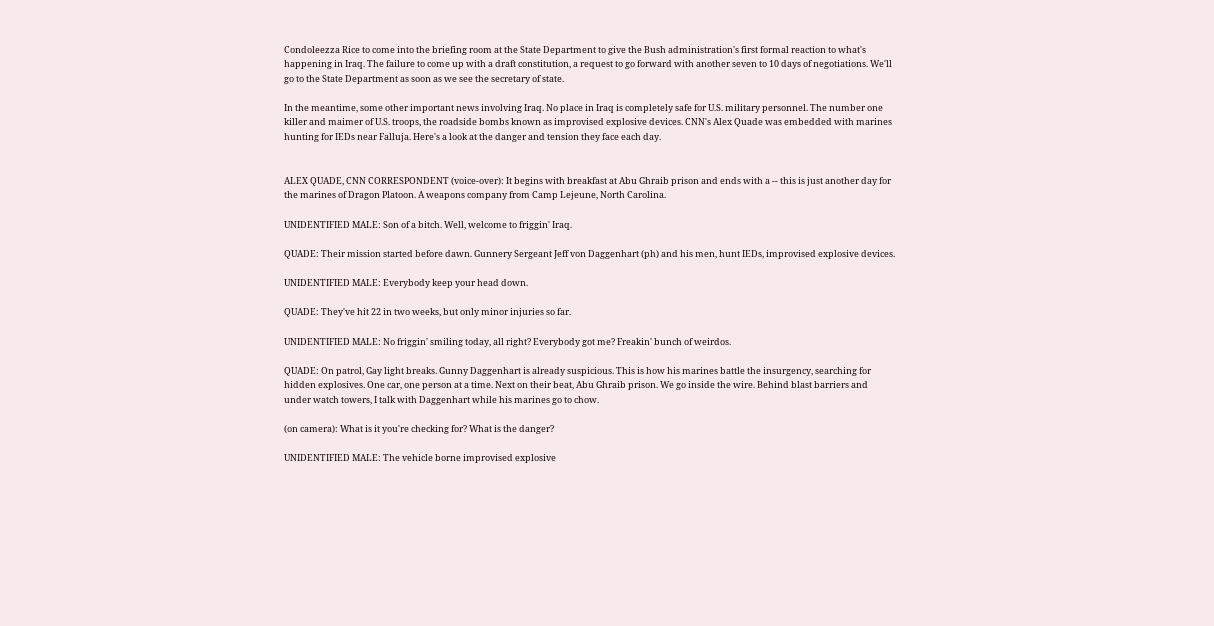Condoleezza Rice to come into the briefing room at the State Department to give the Bush administration's first formal reaction to what's happening in Iraq. The failure to come up with a draft constitution, a request to go forward with another seven to 10 days of negotiations. We'll go to the State Department as soon as we see the secretary of state.

In the meantime, some other important news involving Iraq. No place in Iraq is completely safe for U.S. military personnel. The number one killer and maimer of U.S. troops, the roadside bombs known as improvised explosive devices. CNN's Alex Quade was embedded with marines hunting for IEDs near Falluja. Here's a look at the danger and tension they face each day.


ALEX QUADE, CNN CORRESPONDENT (voice-over): It begins with breakfast at Abu Ghraib prison and ends with a -- this is just another day for the marines of Dragon Platoon. A weapons company from Camp Lejeune, North Carolina.

UNIDENTIFIED MALE: Son of a bitch. Well, welcome to friggin' Iraq.

QUADE: Their mission started before dawn. Gunnery Sergeant Jeff von Daggenhart (ph) and his men, hunt IEDs, improvised explosive devices.

UNIDENTIFIED MALE: Everybody keep your head down.

QUADE: They've hit 22 in two weeks, but only minor injuries so far.

UNIDENTIFIED MALE: No friggin' smiling today, all right? Everybody got me? Freakin' bunch of weirdos.

QUADE: On patrol, Gay light breaks. Gunny Daggenhart is already suspicious. This is how his marines battle the insurgency, searching for hidden explosives. One car, one person at a time. Next on their beat, Abu Ghraib prison. We go inside the wire. Behind blast barriers and under watch towers, I talk with Daggenhart while his marines go to chow.

(on camera): What is it you're checking for? What is the danger?

UNIDENTIFIED MALE: The vehicle borne improvised explosive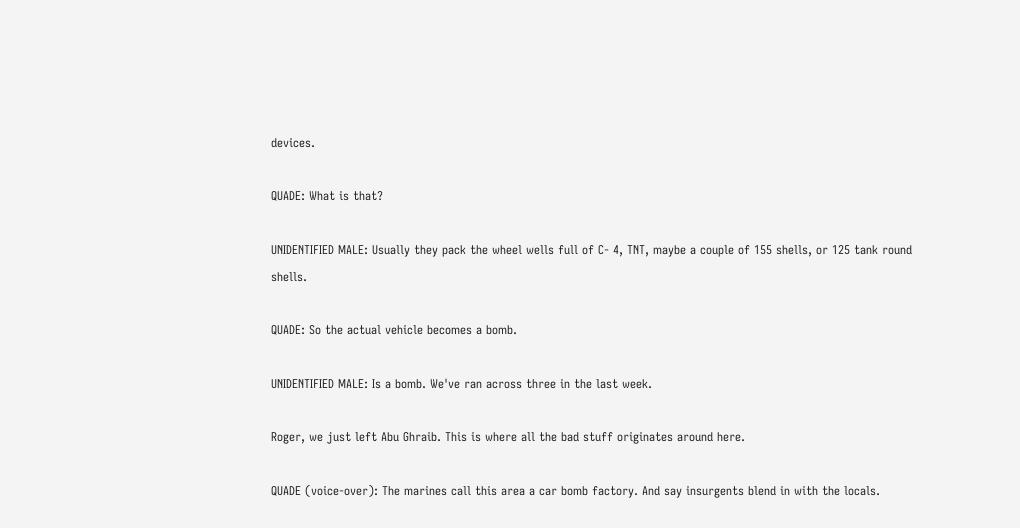devices.

QUADE: What is that?

UNIDENTIFIED MALE: Usually they pack the wheel wells full of C- 4, TNT, maybe a couple of 155 shells, or 125 tank round shells.

QUADE: So the actual vehicle becomes a bomb.

UNIDENTIFIED MALE: Is a bomb. We've ran across three in the last week.

Roger, we just left Abu Ghraib. This is where all the bad stuff originates around here.

QUADE (voice-over): The marines call this area a car bomb factory. And say insurgents blend in with the locals.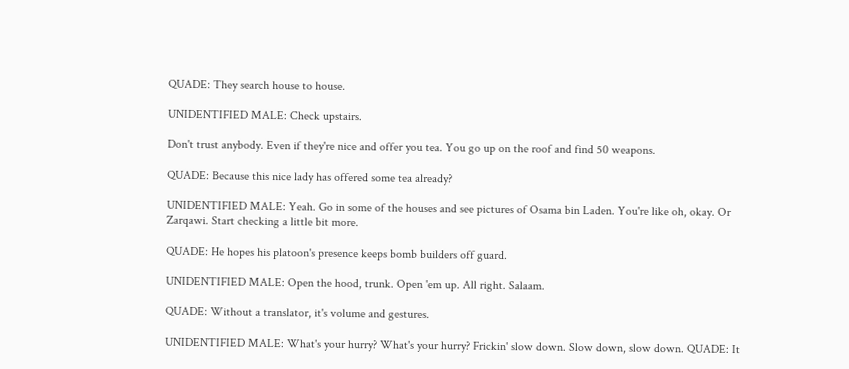QUADE: They search house to house.

UNIDENTIFIED MALE: Check upstairs.

Don't trust anybody. Even if they're nice and offer you tea. You go up on the roof and find 50 weapons.

QUADE: Because this nice lady has offered some tea already?

UNIDENTIFIED MALE: Yeah. Go in some of the houses and see pictures of Osama bin Laden. You're like oh, okay. Or Zarqawi. Start checking a little bit more.

QUADE: He hopes his platoon's presence keeps bomb builders off guard.

UNIDENTIFIED MALE: Open the hood, trunk. Open 'em up. All right. Salaam.

QUADE: Without a translator, it's volume and gestures.

UNIDENTIFIED MALE: What's your hurry? What's your hurry? Frickin' slow down. Slow down, slow down. QUADE: It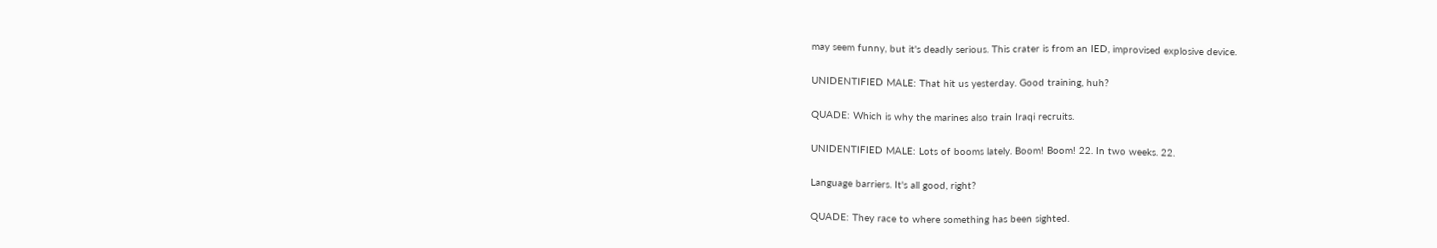may seem funny, but it's deadly serious. This crater is from an IED, improvised explosive device.

UNIDENTIFIED MALE: That hit us yesterday. Good training, huh?

QUADE: Which is why the marines also train Iraqi recruits.

UNIDENTIFIED MALE: Lots of booms lately. Boom! Boom! 22. In two weeks. 22.

Language barriers. It's all good, right?

QUADE: They race to where something has been sighted.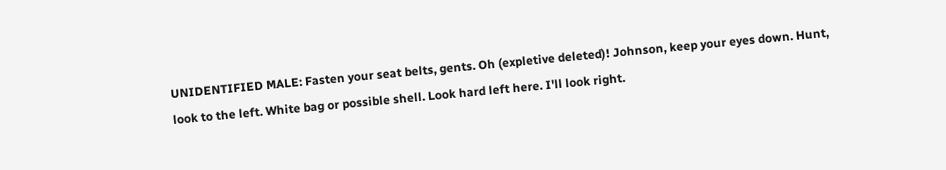UNIDENTIFIED MALE: Fasten your seat belts, gents. Oh (expletive deleted)! Johnson, keep your eyes down. Hunt, look to the left. White bag or possible shell. Look hard left here. I'll look right.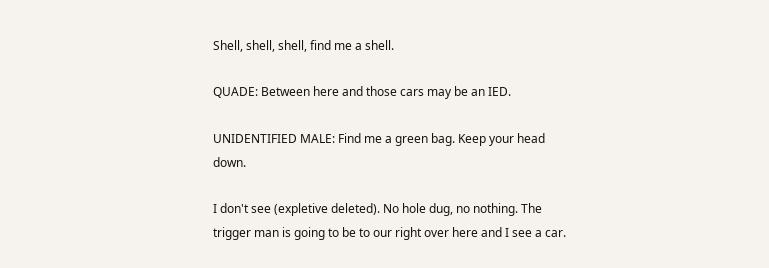Shell, shell, shell, find me a shell.

QUADE: Between here and those cars may be an IED.

UNIDENTIFIED MALE: Find me a green bag. Keep your head down.

I don't see (expletive deleted). No hole dug, no nothing. The trigger man is going to be to our right over here and I see a car.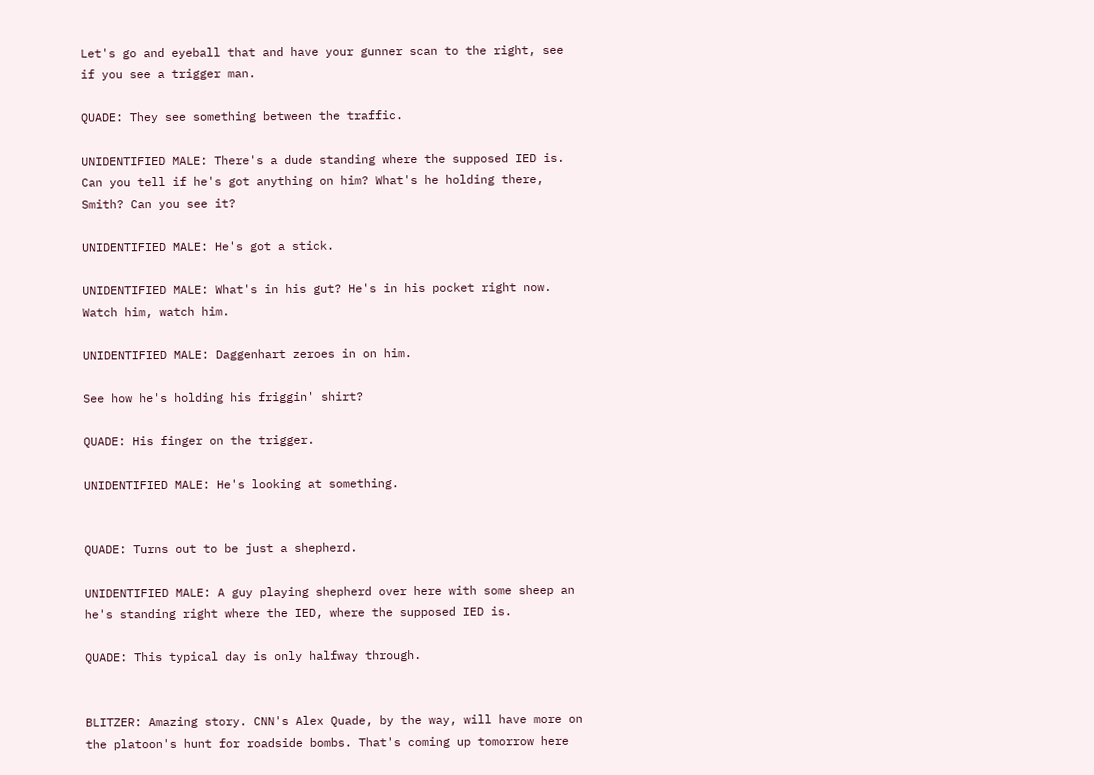Let's go and eyeball that and have your gunner scan to the right, see if you see a trigger man.

QUADE: They see something between the traffic.

UNIDENTIFIED MALE: There's a dude standing where the supposed IED is. Can you tell if he's got anything on him? What's he holding there, Smith? Can you see it?

UNIDENTIFIED MALE: He's got a stick.

UNIDENTIFIED MALE: What's in his gut? He's in his pocket right now. Watch him, watch him.

UNIDENTIFIED MALE: Daggenhart zeroes in on him.

See how he's holding his friggin' shirt?

QUADE: His finger on the trigger.

UNIDENTIFIED MALE: He's looking at something.


QUADE: Turns out to be just a shepherd.

UNIDENTIFIED MALE: A guy playing shepherd over here with some sheep an he's standing right where the IED, where the supposed IED is.

QUADE: This typical day is only halfway through.


BLITZER: Amazing story. CNN's Alex Quade, by the way, will have more on the platoon's hunt for roadside bombs. That's coming up tomorrow here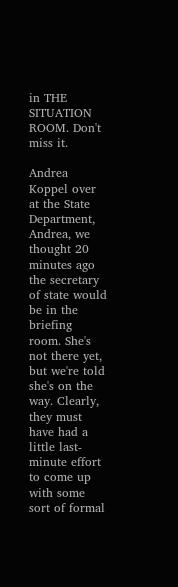in THE SITUATION ROOM. Don't miss it.

Andrea Koppel over at the State Department, Andrea, we thought 20 minutes ago the secretary of state would be in the briefing room. She's not there yet, but we're told she's on the way. Clearly, they must have had a little last-minute effort to come up with some sort of formal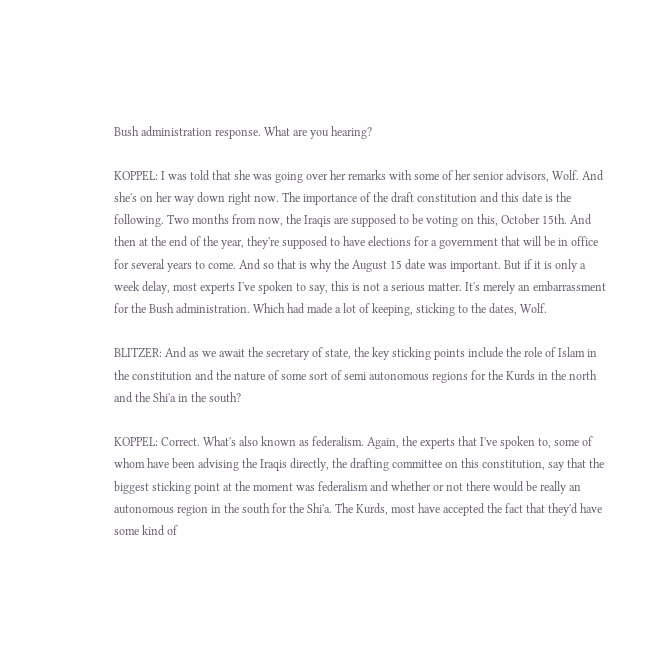Bush administration response. What are you hearing?

KOPPEL: I was told that she was going over her remarks with some of her senior advisors, Wolf. And she's on her way down right now. The importance of the draft constitution and this date is the following. Two months from now, the Iraqis are supposed to be voting on this, October 15th. And then at the end of the year, they're supposed to have elections for a government that will be in office for several years to come. And so that is why the August 15 date was important. But if it is only a week delay, most experts I've spoken to say, this is not a serious matter. It's merely an embarrassment for the Bush administration. Which had made a lot of keeping, sticking to the dates, Wolf.

BLITZER: And as we await the secretary of state, the key sticking points include the role of Islam in the constitution and the nature of some sort of semi autonomous regions for the Kurds in the north and the Shi'a in the south?

KOPPEL: Correct. What's also known as federalism. Again, the experts that I've spoken to, some of whom have been advising the Iraqis directly, the drafting committee on this constitution, say that the biggest sticking point at the moment was federalism and whether or not there would be really an autonomous region in the south for the Shi'a. The Kurds, most have accepted the fact that they'd have some kind of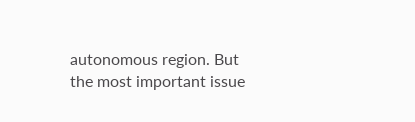autonomous region. But the most important issue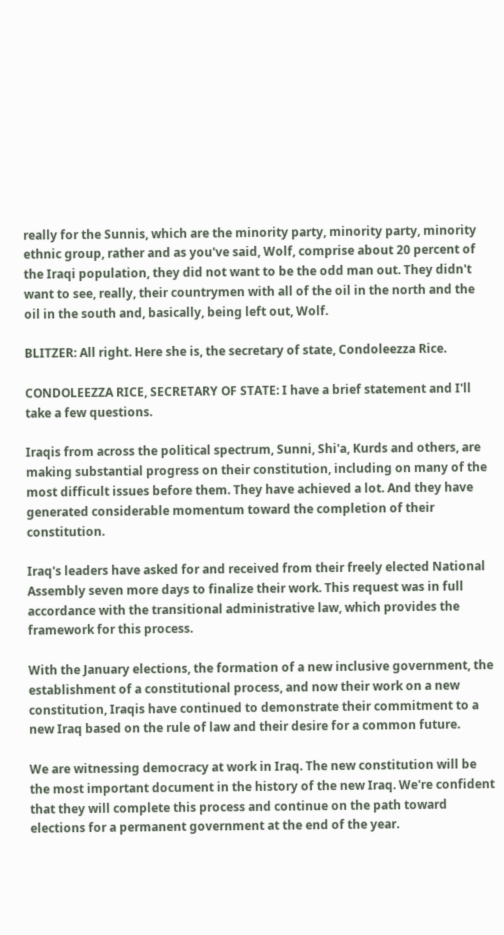really for the Sunnis, which are the minority party, minority party, minority ethnic group, rather and as you've said, Wolf, comprise about 20 percent of the Iraqi population, they did not want to be the odd man out. They didn't want to see, really, their countrymen with all of the oil in the north and the oil in the south and, basically, being left out, Wolf.

BLITZER: All right. Here she is, the secretary of state, Condoleezza Rice.

CONDOLEEZZA RICE, SECRETARY OF STATE: I have a brief statement and I'll take a few questions.

Iraqis from across the political spectrum, Sunni, Shi'a, Kurds and others, are making substantial progress on their constitution, including on many of the most difficult issues before them. They have achieved a lot. And they have generated considerable momentum toward the completion of their constitution.

Iraq's leaders have asked for and received from their freely elected National Assembly seven more days to finalize their work. This request was in full accordance with the transitional administrative law, which provides the framework for this process.

With the January elections, the formation of a new inclusive government, the establishment of a constitutional process, and now their work on a new constitution, Iraqis have continued to demonstrate their commitment to a new Iraq based on the rule of law and their desire for a common future.

We are witnessing democracy at work in Iraq. The new constitution will be the most important document in the history of the new Iraq. We're confident that they will complete this process and continue on the path toward elections for a permanent government at the end of the year.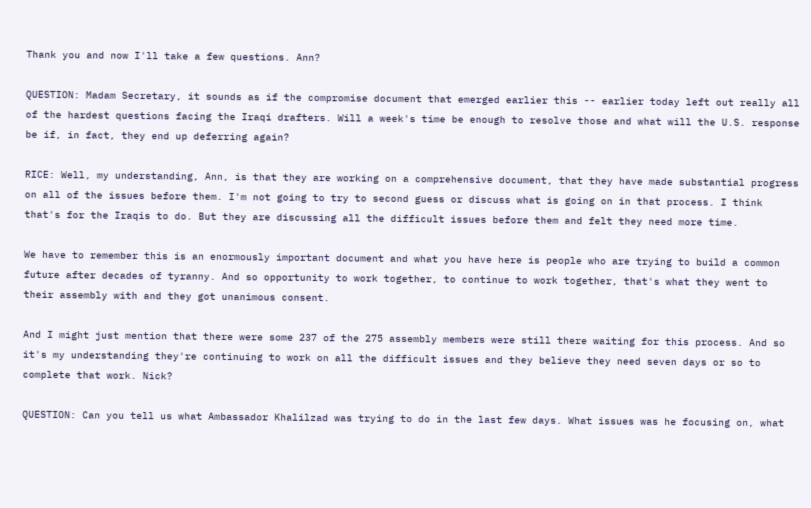Thank you and now I'll take a few questions. Ann?

QUESTION: Madam Secretary, it sounds as if the compromise document that emerged earlier this -- earlier today left out really all of the hardest questions facing the Iraqi drafters. Will a week's time be enough to resolve those and what will the U.S. response be if, in fact, they end up deferring again?

RICE: Well, my understanding, Ann, is that they are working on a comprehensive document, that they have made substantial progress on all of the issues before them. I'm not going to try to second guess or discuss what is going on in that process. I think that's for the Iraqis to do. But they are discussing all the difficult issues before them and felt they need more time.

We have to remember this is an enormously important document and what you have here is people who are trying to build a common future after decades of tyranny. And so opportunity to work together, to continue to work together, that's what they went to their assembly with and they got unanimous consent.

And I might just mention that there were some 237 of the 275 assembly members were still there waiting for this process. And so it's my understanding they're continuing to work on all the difficult issues and they believe they need seven days or so to complete that work. Nick?

QUESTION: Can you tell us what Ambassador Khalilzad was trying to do in the last few days. What issues was he focusing on, what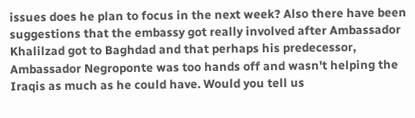issues does he plan to focus in the next week? Also there have been suggestions that the embassy got really involved after Ambassador Khalilzad got to Baghdad and that perhaps his predecessor, Ambassador Negroponte was too hands off and wasn't helping the Iraqis as much as he could have. Would you tell us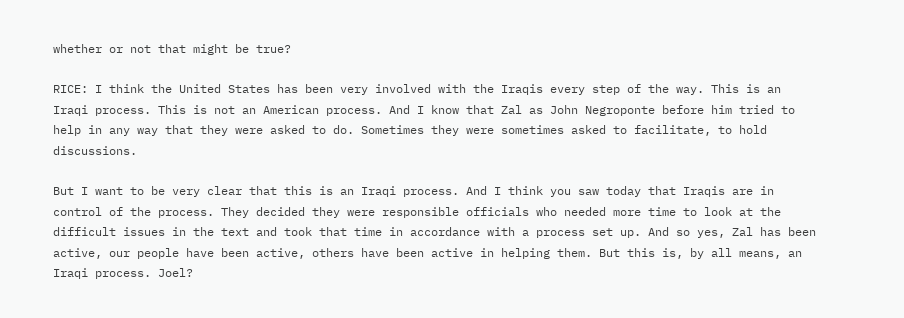whether or not that might be true?

RICE: I think the United States has been very involved with the Iraqis every step of the way. This is an Iraqi process. This is not an American process. And I know that Zal as John Negroponte before him tried to help in any way that they were asked to do. Sometimes they were sometimes asked to facilitate, to hold discussions.

But I want to be very clear that this is an Iraqi process. And I think you saw today that Iraqis are in control of the process. They decided they were responsible officials who needed more time to look at the difficult issues in the text and took that time in accordance with a process set up. And so yes, Zal has been active, our people have been active, others have been active in helping them. But this is, by all means, an Iraqi process. Joel?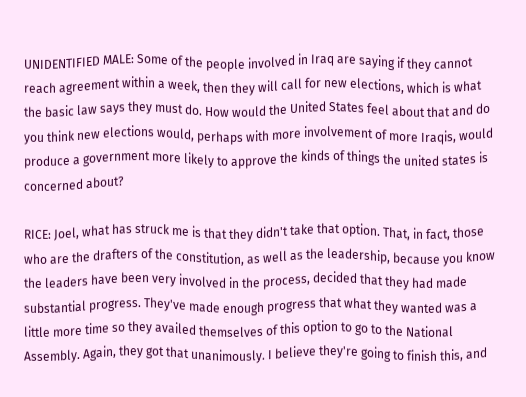UNIDENTIFIED MALE: Some of the people involved in Iraq are saying if they cannot reach agreement within a week, then they will call for new elections, which is what the basic law says they must do. How would the United States feel about that and do you think new elections would, perhaps with more involvement of more Iraqis, would produce a government more likely to approve the kinds of things the united states is concerned about?

RICE: Joel, what has struck me is that they didn't take that option. That, in fact, those who are the drafters of the constitution, as well as the leadership, because you know the leaders have been very involved in the process, decided that they had made substantial progress. They've made enough progress that what they wanted was a little more time so they availed themselves of this option to go to the National Assembly. Again, they got that unanimously. I believe they're going to finish this, and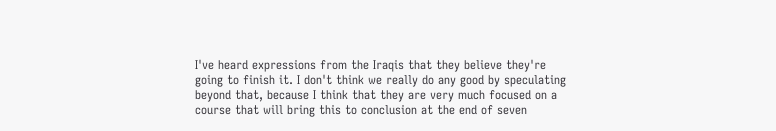I've heard expressions from the Iraqis that they believe they're going to finish it. I don't think we really do any good by speculating beyond that, because I think that they are very much focused on a course that will bring this to conclusion at the end of seven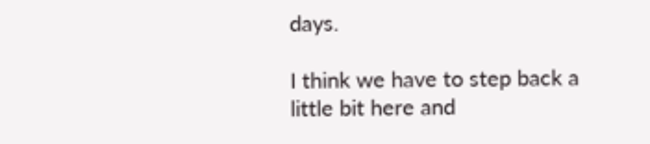days.

I think we have to step back a little bit here and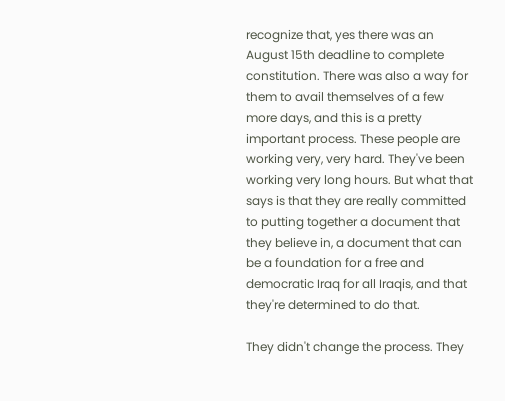recognize that, yes there was an August 15th deadline to complete constitution. There was also a way for them to avail themselves of a few more days, and this is a pretty important process. These people are working very, very hard. They've been working very long hours. But what that says is that they are really committed to putting together a document that they believe in, a document that can be a foundation for a free and democratic Iraq for all Iraqis, and that they're determined to do that.

They didn't change the process. They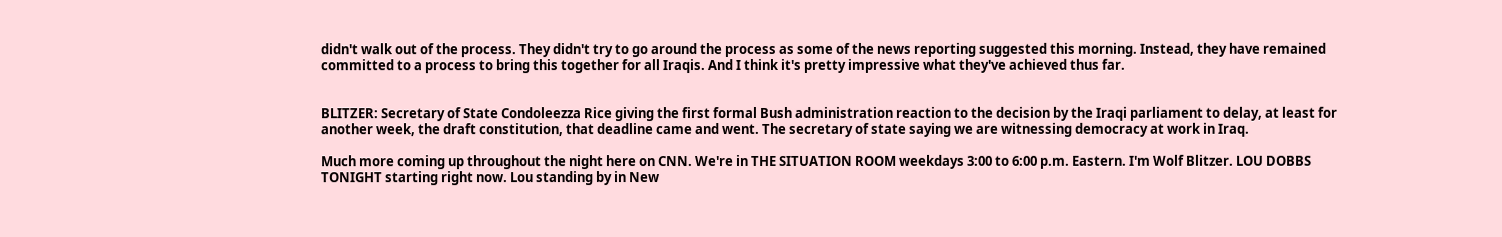didn't walk out of the process. They didn't try to go around the process as some of the news reporting suggested this morning. Instead, they have remained committed to a process to bring this together for all Iraqis. And I think it's pretty impressive what they've achieved thus far.


BLITZER: Secretary of State Condoleezza Rice giving the first formal Bush administration reaction to the decision by the Iraqi parliament to delay, at least for another week, the draft constitution, that deadline came and went. The secretary of state saying we are witnessing democracy at work in Iraq.

Much more coming up throughout the night here on CNN. We're in THE SITUATION ROOM weekdays 3:00 to 6:00 p.m. Eastern. I'm Wolf Blitzer. LOU DOBBS TONIGHT starting right now. Lou standing by in New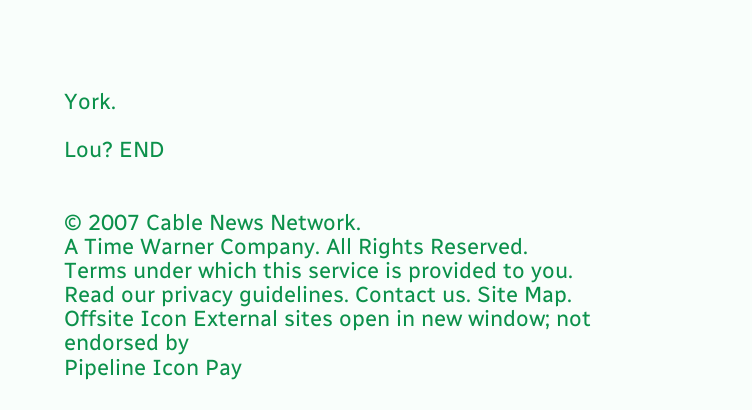York.

Lou? END


© 2007 Cable News Network.
A Time Warner Company. All Rights Reserved.
Terms under which this service is provided to you.
Read our privacy guidelines. Contact us. Site Map.
Offsite Icon External sites open in new window; not endorsed by
Pipeline Icon Pay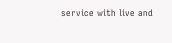service with live and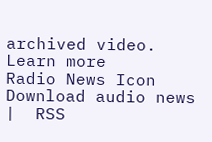archived video. Learn more
Radio News Icon Download audio news  |  RSS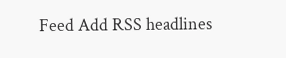Feed Add RSS headlines